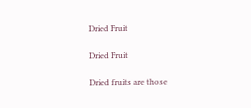Dried Fruit

Dried Fruit

Dried fruits are those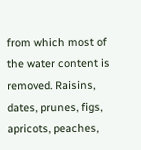from which most of the water content is removed. Raisins, dates, prunes, figs, apricots, peaches,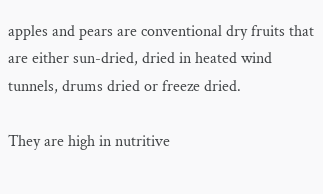apples and pears are conventional dry fruits that are either sun-dried, dried in heated wind tunnels, drums dried or freeze dried.

They are high in nutritive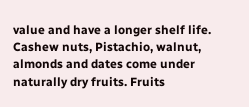value and have a longer shelf life. Cashew nuts, Pistachio, walnut, almonds and dates come under naturally dry fruits. Fruits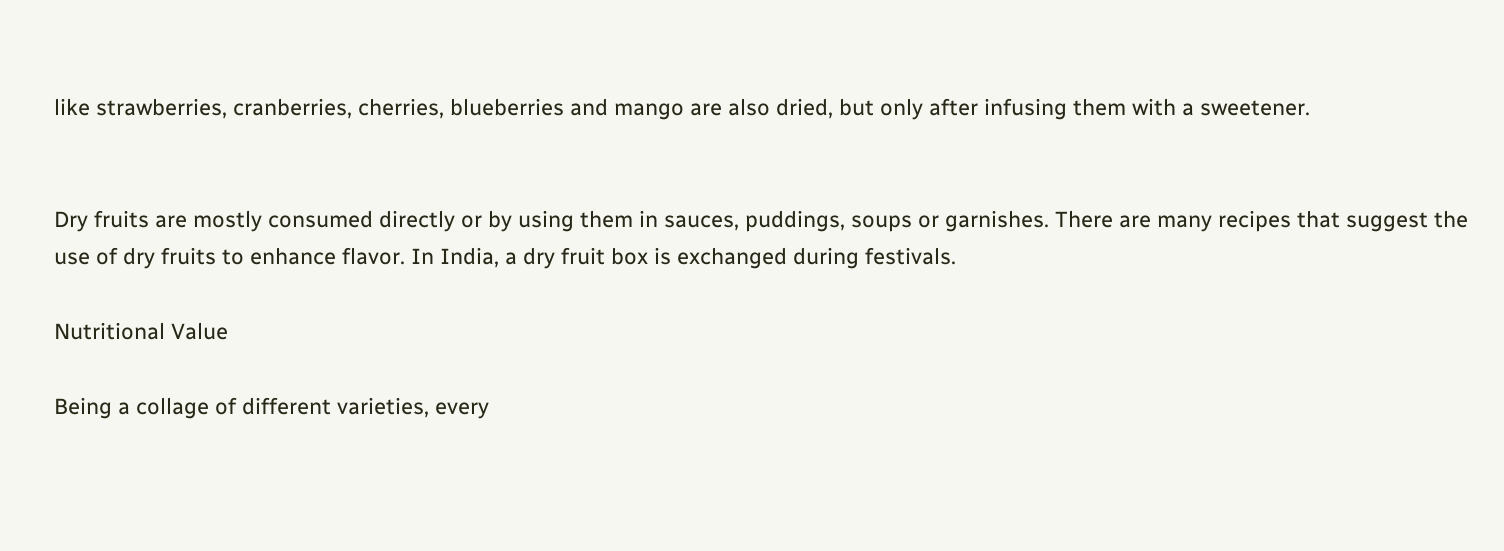like strawberries, cranberries, cherries, blueberries and mango are also dried, but only after infusing them with a sweetener.


Dry fruits are mostly consumed directly or by using them in sauces, puddings, soups or garnishes. There are many recipes that suggest the use of dry fruits to enhance flavor. In India, a dry fruit box is exchanged during festivals.

Nutritional Value

Being a collage of different varieties, every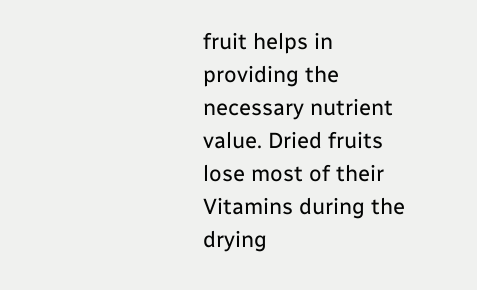fruit helps in providing the necessary nutrient value. Dried fruits lose most of their Vitamins during the drying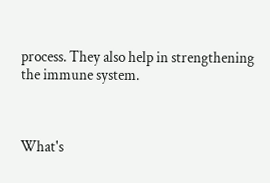process. They also help in strengthening the immune system.



What's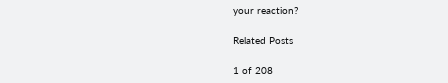your reaction?

Related Posts

1 of 208